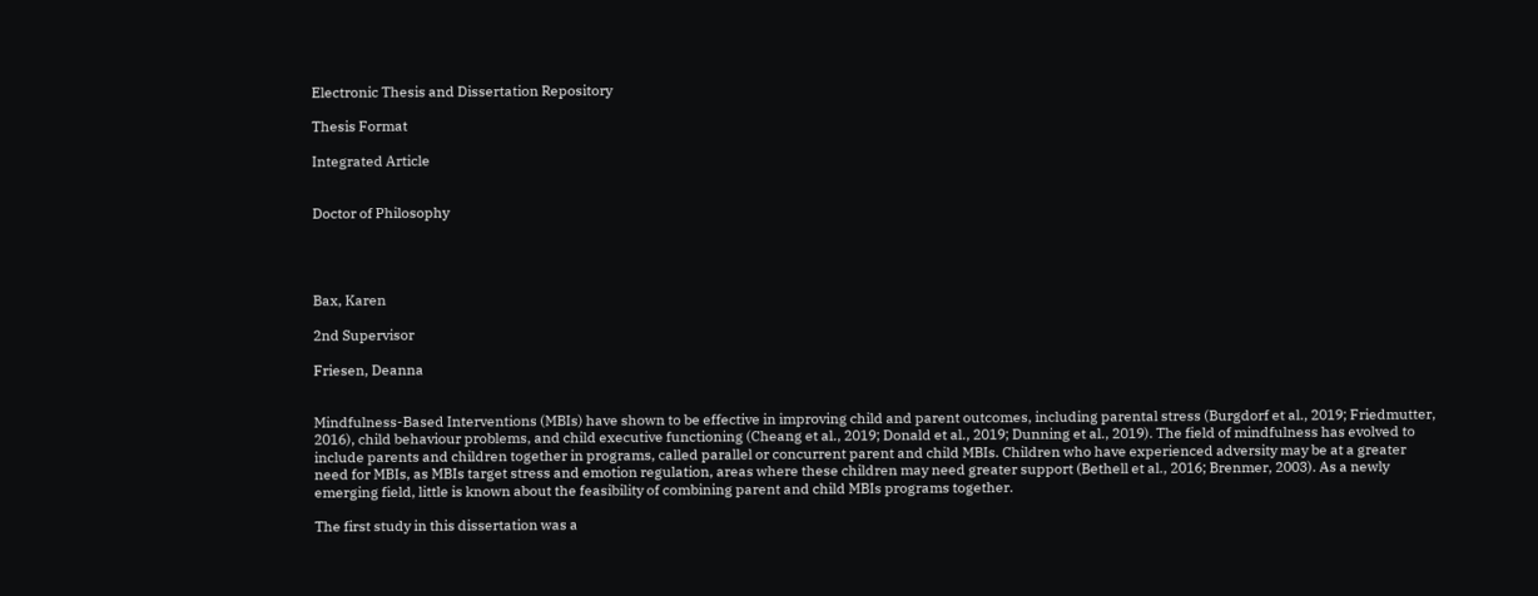Electronic Thesis and Dissertation Repository

Thesis Format

Integrated Article


Doctor of Philosophy




Bax, Karen

2nd Supervisor

Friesen, Deanna


Mindfulness-Based Interventions (MBIs) have shown to be effective in improving child and parent outcomes, including parental stress (Burgdorf et al., 2019; Friedmutter, 2016), child behaviour problems, and child executive functioning (Cheang et al., 2019; Donald et al., 2019; Dunning et al., 2019). The field of mindfulness has evolved to include parents and children together in programs, called parallel or concurrent parent and child MBIs. Children who have experienced adversity may be at a greater need for MBIs, as MBIs target stress and emotion regulation, areas where these children may need greater support (Bethell et al., 2016; Brenmer, 2003). As a newly emerging field, little is known about the feasibility of combining parent and child MBIs programs together.

The first study in this dissertation was a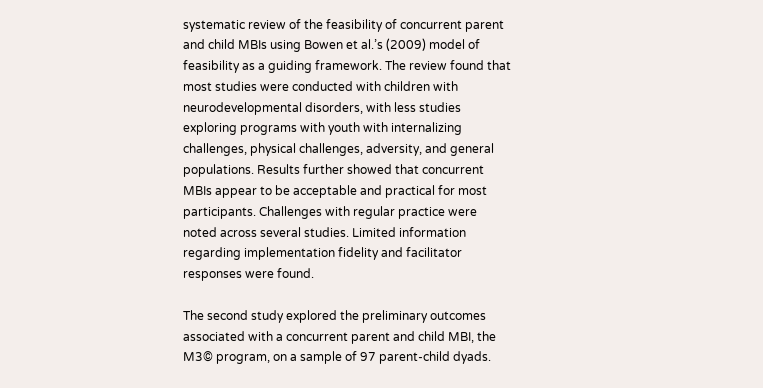systematic review of the feasibility of concurrent parent and child MBIs using Bowen et al.’s (2009) model of feasibility as a guiding framework. The review found that most studies were conducted with children with neurodevelopmental disorders, with less studies exploring programs with youth with internalizing challenges, physical challenges, adversity, and general populations. Results further showed that concurrent MBIs appear to be acceptable and practical for most participants. Challenges with regular practice were noted across several studies. Limited information regarding implementation fidelity and facilitator responses were found.

The second study explored the preliminary outcomes associated with a concurrent parent and child MBI, the M3© program, on a sample of 97 parent-child dyads.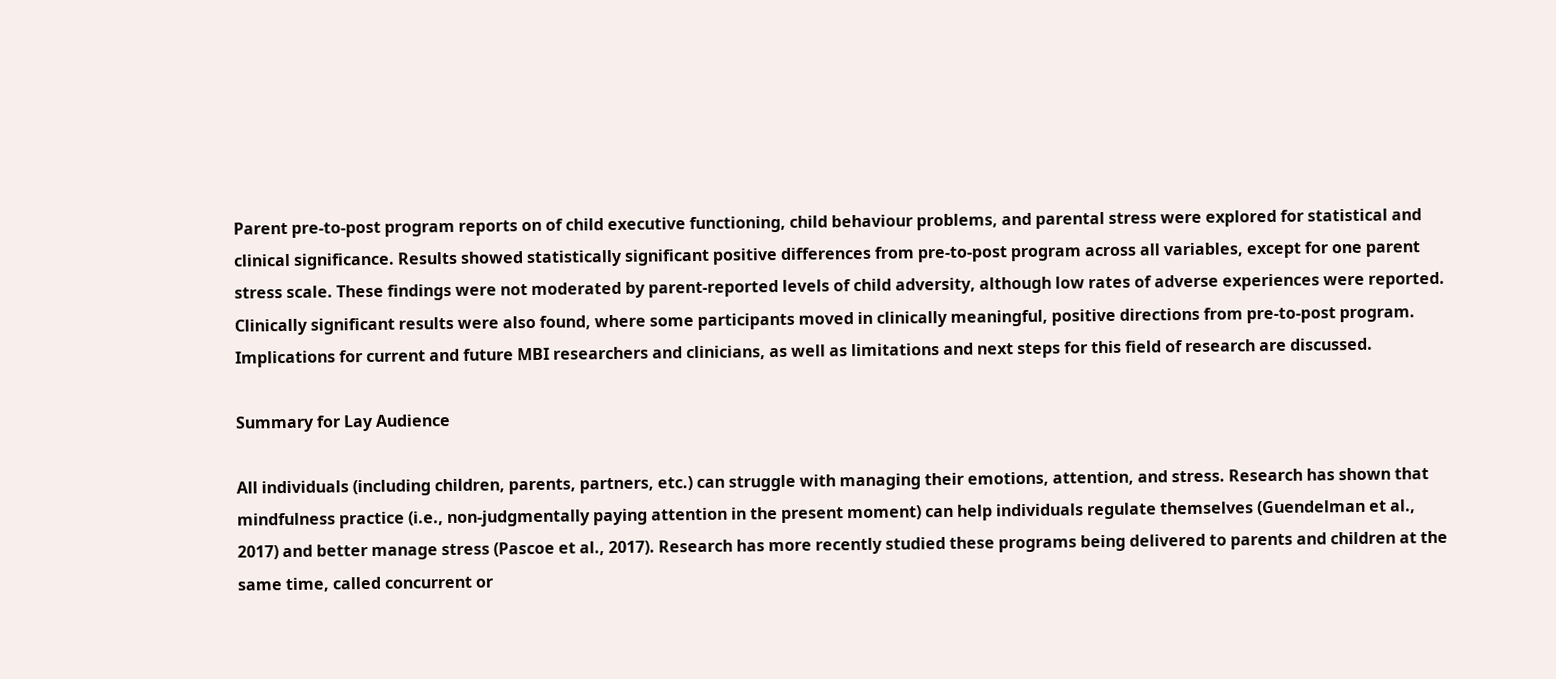Parent pre-to-post program reports on of child executive functioning, child behaviour problems, and parental stress were explored for statistical and clinical significance. Results showed statistically significant positive differences from pre-to-post program across all variables, except for one parent stress scale. These findings were not moderated by parent-reported levels of child adversity, although low rates of adverse experiences were reported. Clinically significant results were also found, where some participants moved in clinically meaningful, positive directions from pre-to-post program. Implications for current and future MBI researchers and clinicians, as well as limitations and next steps for this field of research are discussed.

Summary for Lay Audience

All individuals (including children, parents, partners, etc.) can struggle with managing their emotions, attention, and stress. Research has shown that mindfulness practice (i.e., non-judgmentally paying attention in the present moment) can help individuals regulate themselves (Guendelman et al., 2017) and better manage stress (Pascoe et al., 2017). Research has more recently studied these programs being delivered to parents and children at the same time, called concurrent or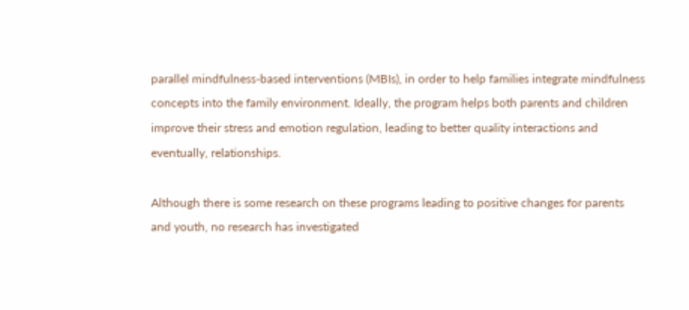parallel mindfulness-based interventions (MBIs), in order to help families integrate mindfulness concepts into the family environment. Ideally, the program helps both parents and children improve their stress and emotion regulation, leading to better quality interactions and eventually, relationships.

Although there is some research on these programs leading to positive changes for parents and youth, no research has investigated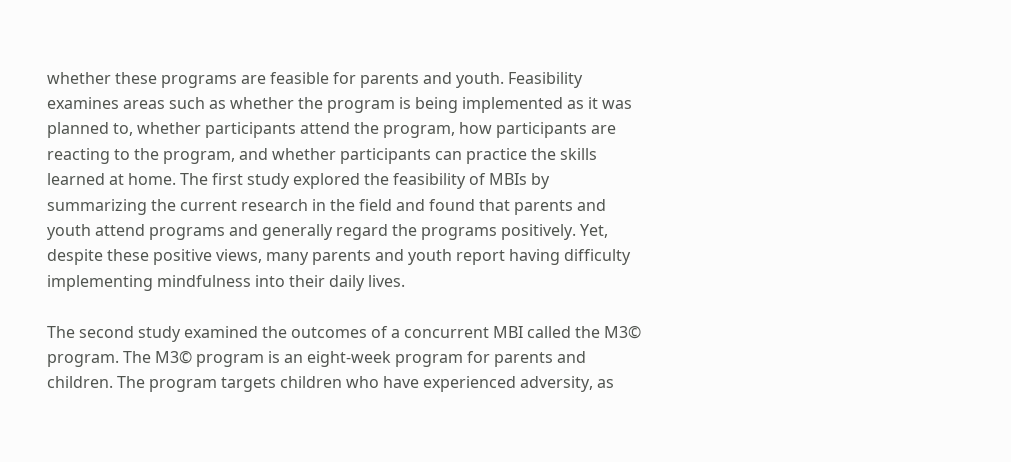whether these programs are feasible for parents and youth. Feasibility examines areas such as whether the program is being implemented as it was planned to, whether participants attend the program, how participants are reacting to the program, and whether participants can practice the skills learned at home. The first study explored the feasibility of MBIs by summarizing the current research in the field and found that parents and youth attend programs and generally regard the programs positively. Yet, despite these positive views, many parents and youth report having difficulty implementing mindfulness into their daily lives.

The second study examined the outcomes of a concurrent MBI called the M3© program. The M3© program is an eight-week program for parents and children. The program targets children who have experienced adversity, as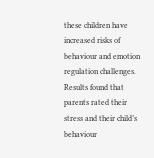these children have increased risks of behaviour and emotion regulation challenges. Results found that parents rated their stress and their child’s behaviour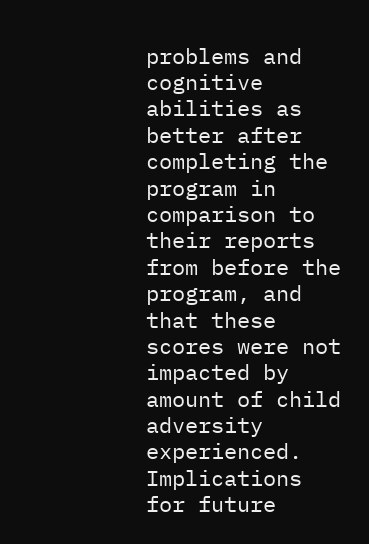problems and cognitive abilities as better after completing the program in comparison to their reports from before the program, and that these scores were not impacted by amount of child adversity experienced. Implications for future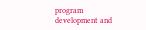program development and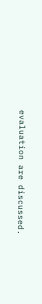evaluation are discussed.